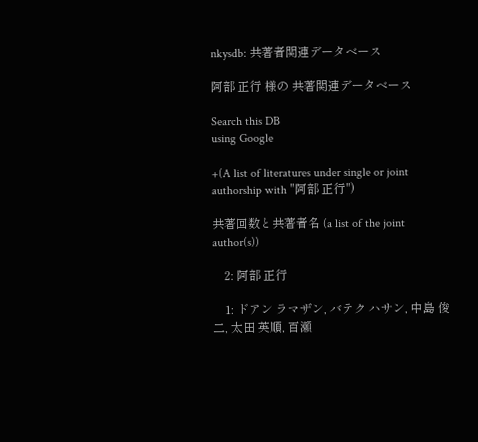nkysdb: 共著者関連データベース

阿部 正行 様の 共著関連データベース

Search this DB
using Google

+(A list of literatures under single or joint authorship with "阿部 正行")

共著回数と共著者名 (a list of the joint author(s))

    2: 阿部 正行

    1: ドアン ラマザン, バテク ハサン, 中島 俊二, 太田 英順, 百瀬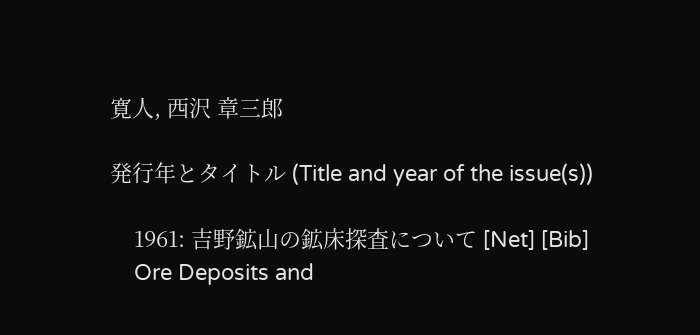寛人, 西沢 章三郎

発行年とタイトル (Title and year of the issue(s))

    1961: 吉野鉱山の鉱床探査について [Net] [Bib]
    Ore Deposits and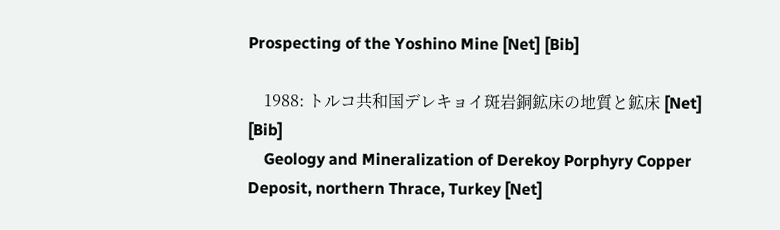Prospecting of the Yoshino Mine [Net] [Bib]

    1988: トルコ共和国デレキョイ斑岩銅鉱床の地質と鉱床 [Net] [Bib]
    Geology and Mineralization of Derekoy Porphyry Copper Deposit, northern Thrace, Turkey [Net]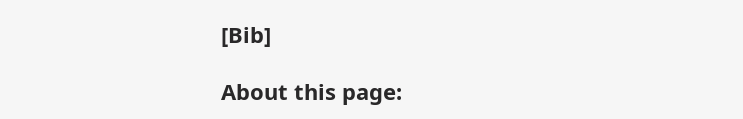[Bib]

About this page: